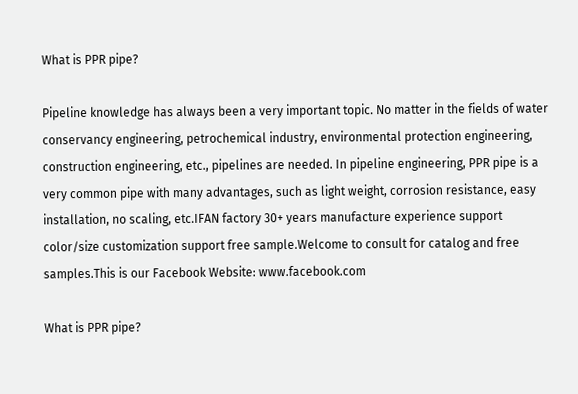What is PPR pipe?

Pipeline knowledge has always been a very important topic. No matter in the fields of water conservancy engineering, petrochemical industry, environmental protection engineering, construction engineering, etc., pipelines are needed. In pipeline engineering, PPR pipe is a very common pipe with many advantages, such as light weight, corrosion resistance, easy installation, no scaling, etc.IFAN factory 30+ years manufacture experience support color/size customization support free sample.Welcome to consult for catalog and free samples.This is our Facebook Website: www.facebook.com

What is PPR pipe?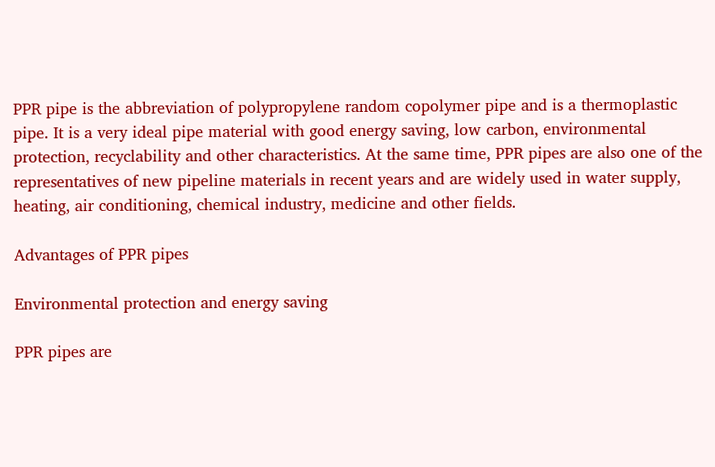PPR pipe is the abbreviation of polypropylene random copolymer pipe and is a thermoplastic pipe. It is a very ideal pipe material with good energy saving, low carbon, environmental protection, recyclability and other characteristics. At the same time, PPR pipes are also one of the representatives of new pipeline materials in recent years and are widely used in water supply, heating, air conditioning, chemical industry, medicine and other fields.

Advantages of PPR pipes

Environmental protection and energy saving

PPR pipes are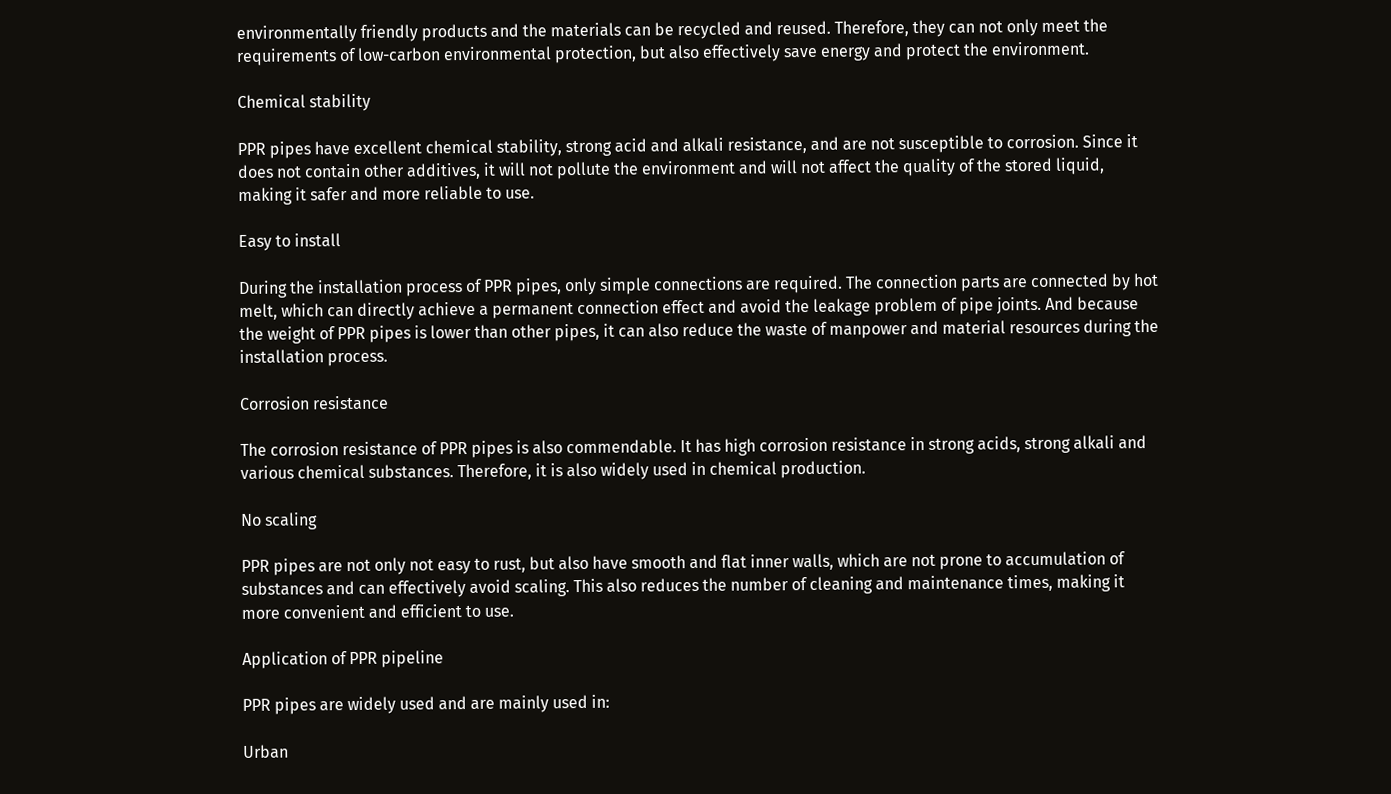environmentally friendly products and the materials can be recycled and reused. Therefore, they can not only meet the requirements of low-carbon environmental protection, but also effectively save energy and protect the environment.

Chemical stability

PPR pipes have excellent chemical stability, strong acid and alkali resistance, and are not susceptible to corrosion. Since it does not contain other additives, it will not pollute the environment and will not affect the quality of the stored liquid, making it safer and more reliable to use.

Easy to install

During the installation process of PPR pipes, only simple connections are required. The connection parts are connected by hot melt, which can directly achieve a permanent connection effect and avoid the leakage problem of pipe joints. And because the weight of PPR pipes is lower than other pipes, it can also reduce the waste of manpower and material resources during the installation process.

Corrosion resistance

The corrosion resistance of PPR pipes is also commendable. It has high corrosion resistance in strong acids, strong alkali and various chemical substances. Therefore, it is also widely used in chemical production.

No scaling

PPR pipes are not only not easy to rust, but also have smooth and flat inner walls, which are not prone to accumulation of substances and can effectively avoid scaling. This also reduces the number of cleaning and maintenance times, making it more convenient and efficient to use.

Application of PPR pipeline

PPR pipes are widely used and are mainly used in:

Urban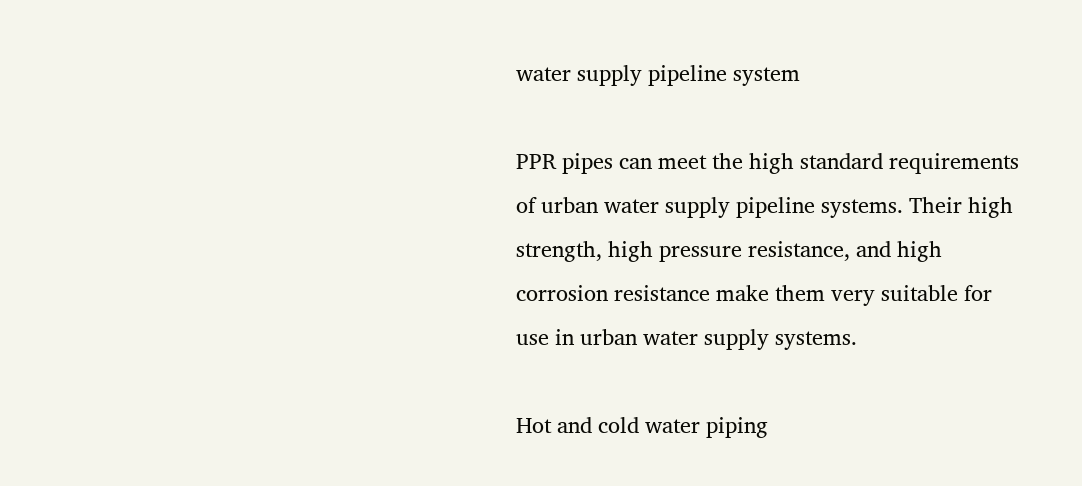water supply pipeline system

PPR pipes can meet the high standard requirements of urban water supply pipeline systems. Their high strength, high pressure resistance, and high corrosion resistance make them very suitable for use in urban water supply systems.

Hot and cold water piping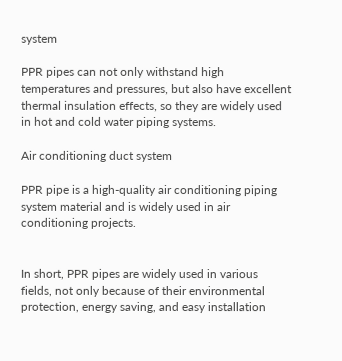system

PPR pipes can not only withstand high temperatures and pressures, but also have excellent thermal insulation effects, so they are widely used in hot and cold water piping systems.

Air conditioning duct system

PPR pipe is a high-quality air conditioning piping system material and is widely used in air conditioning projects.


In short, PPR pipes are widely used in various fields, not only because of their environmental protection, energy saving, and easy installation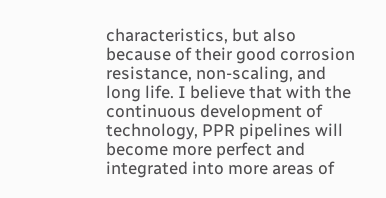characteristics, but also because of their good corrosion resistance, non-scaling, and long life. I believe that with the continuous development of technology, PPR pipelines will become more perfect and integrated into more areas of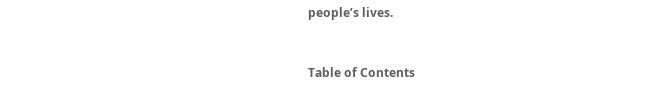people’s lives.



Table of Contents